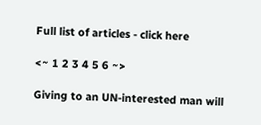Full list of articles - click here

<~ 1 2 3 4 5 6 ~>

Giving to an UN-interested man will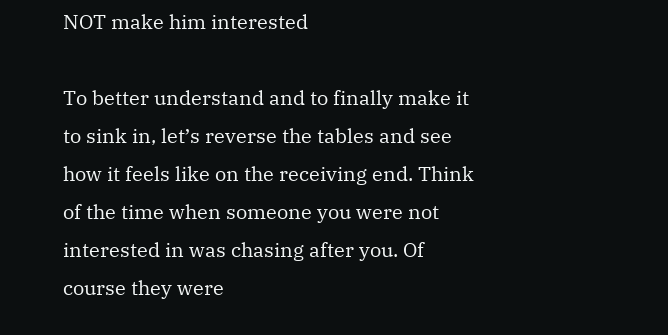NOT make him interested

To better understand and to finally make it to sink in, let’s reverse the tables and see how it feels like on the receiving end. Think of the time when someone you were not interested in was chasing after you. Of course they were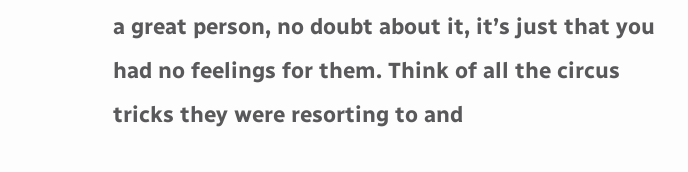a great person, no doubt about it, it’s just that you had no feelings for them. Think of all the circus tricks they were resorting to and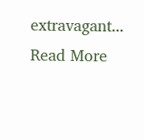extravagant... Read More